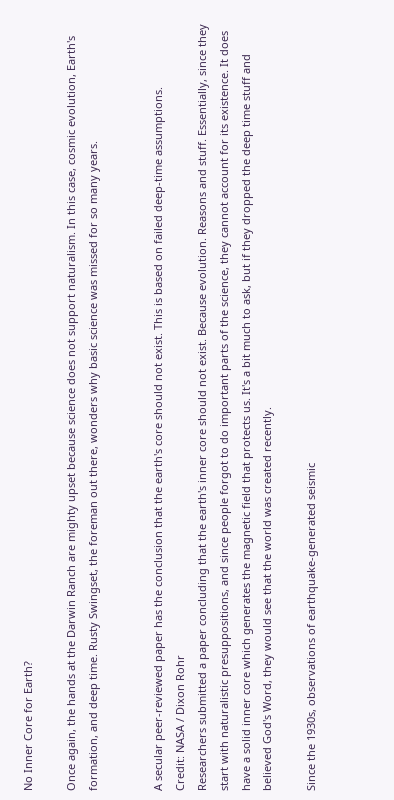No Inner Core for Earth?

Once again, the hands at the Darwin Ranch are mighty upset because science does not support naturalism. In this case, cosmic evolution, Earth's formation, and deep time. Rusty Swingset, the foreman out there, wonders why basic science was missed for so many years.


A secular peer-reviewed paper has the conclusion that the earth's core should not exist. This is based on failed deep-time assumptions.
Credit: NASA / Dixon Rohr
Researchers submitted a paper concluding that the earth's inner core should not exist. Because evolution. Reasons and stuff. Essentially, since they start with naturalistic presuppositions, and since people forgot to do important parts of the science, they cannot account for its existence. It does have a solid inner core which generates the magnetic field that protects us. It's a bit much to ask, but if they dropped the deep time stuff and believed God's Word, they would see that the world was created recently.

Since the 1930s, observations of earthquake-generated seismic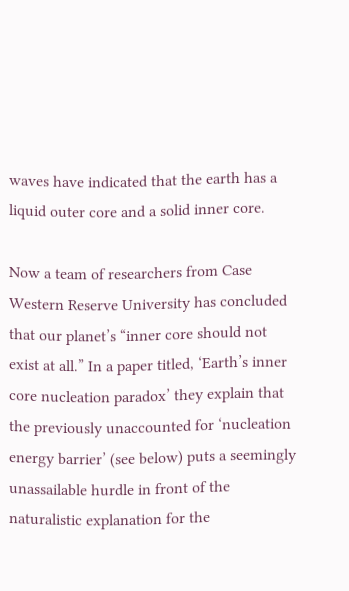waves have indicated that the earth has a liquid outer core and a solid inner core.

Now a team of researchers from Case Western Reserve University has concluded that our planet’s “inner core should not exist at all.” In a paper titled, ‘Earth’s inner core nucleation paradox’ they explain that the previously unaccounted for ‘nucleation energy barrier’ (see below) puts a seemingly unassailable hurdle in front of the naturalistic explanation for the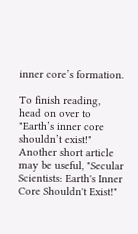inner core’s formation.

To finish reading, head on over to "Earth’s inner core shouldn’t exist!" Another short article may be useful, "Secular Scientists: Earth's Inner Core Shouldn't Exist!"